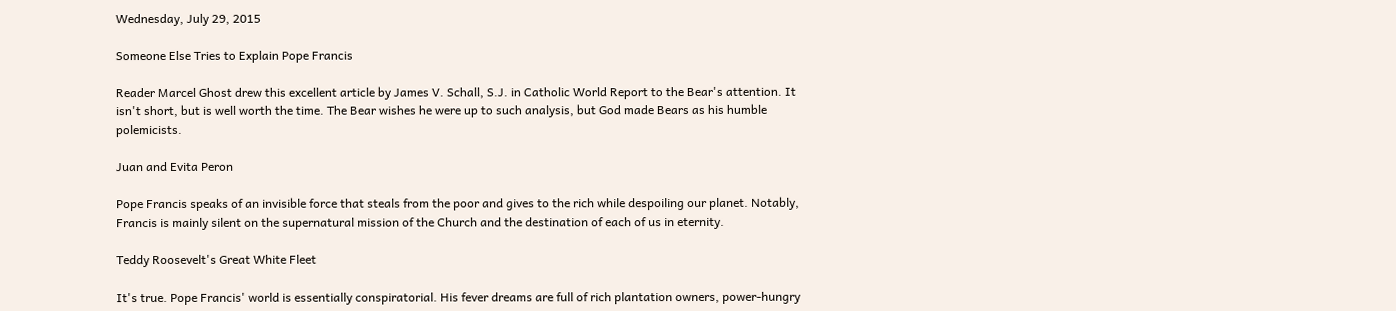Wednesday, July 29, 2015

Someone Else Tries to Explain Pope Francis

Reader Marcel Ghost drew this excellent article by James V. Schall, S.J. in Catholic World Report to the Bear's attention. It isn't short, but is well worth the time. The Bear wishes he were up to such analysis, but God made Bears as his humble polemicists.

Juan and Evita Peron

Pope Francis speaks of an invisible force that steals from the poor and gives to the rich while despoiling our planet. Notably, Francis is mainly silent on the supernatural mission of the Church and the destination of each of us in eternity.

Teddy Roosevelt's Great White Fleet

It's true. Pope Francis' world is essentially conspiratorial. His fever dreams are full of rich plantation owners, power-hungry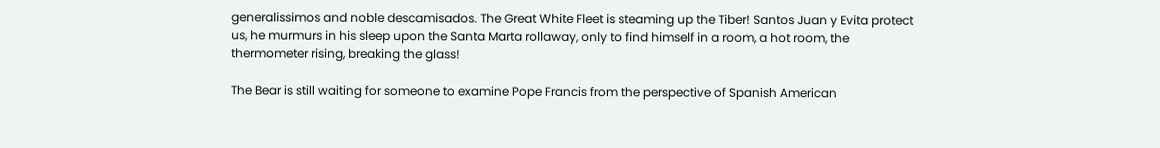generalissimos and noble descamisados. The Great White Fleet is steaming up the Tiber! Santos Juan y Evita protect us, he murmurs in his sleep upon the Santa Marta rollaway, only to find himself in a room, a hot room, the thermometer rising, breaking the glass!

The Bear is still waiting for someone to examine Pope Francis from the perspective of Spanish American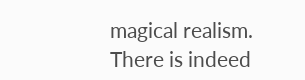magical realism. There is indeed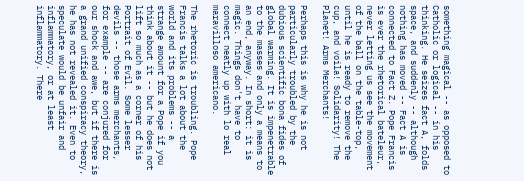something magical -- as opposed to Catholic or logical -- in his thinking. He seizes fact A, folds space, and suddenly -- although nothing has moved -- Fact A is connected to Fact Z. Pope Francis is ever the rhetorical bateleur, never letting us see the movement of the ball on the table-top, until he is ready to remove the cup, and voila! Solidarity! The Planet! Arms Merchants!

Perhaps this is why he is not particularly troubled by the dubious scientific bona fides of global warming. It is impenetrable to the masses and only a means to an end, anyway. In short: it is magic. Things don't have to connect neatly up with lo real maravilloso americano.

The rhetoric is troubling. Pope Francis talks a lot about the world and its problems -- a strange amount for a Pope if you think about it -- but he does not lift so much as a corner of his Portrait of Evil. Some lesser devils -- those arms merchants, for example -- are conjured for our shock and awe, but if there is a grand unified conspiracy theory, he has not revealed it. Even to speculate would be unfair and inflammatory, or at least inflammatory. There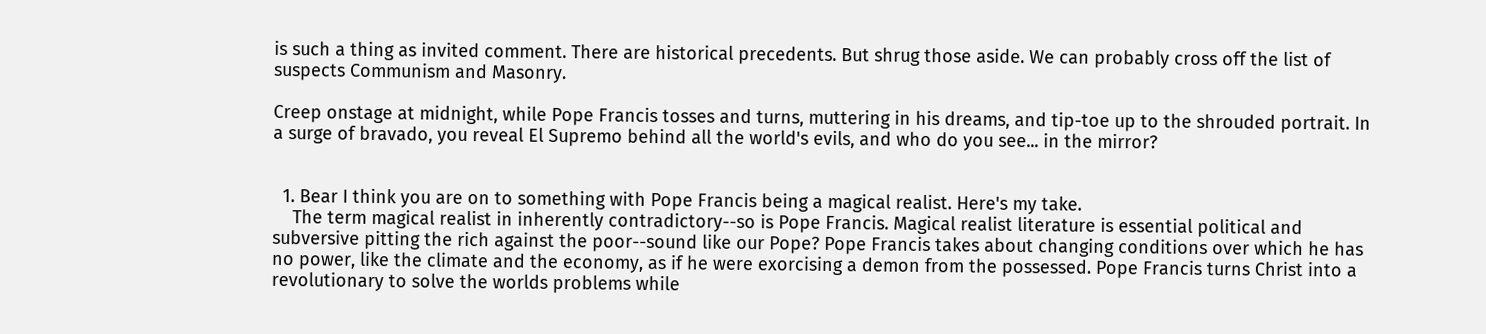is such a thing as invited comment. There are historical precedents. But shrug those aside. We can probably cross off the list of suspects Communism and Masonry.

Creep onstage at midnight, while Pope Francis tosses and turns, muttering in his dreams, and tip-toe up to the shrouded portrait. In a surge of bravado, you reveal El Supremo behind all the world's evils, and who do you see... in the mirror?


  1. Bear I think you are on to something with Pope Francis being a magical realist. Here's my take.
    The term magical realist in inherently contradictory--so is Pope Francis. Magical realist literature is essential political and subversive pitting the rich against the poor--sound like our Pope? Pope Francis takes about changing conditions over which he has no power, like the climate and the economy, as if he were exorcising a demon from the possessed. Pope Francis turns Christ into a revolutionary to solve the worlds problems while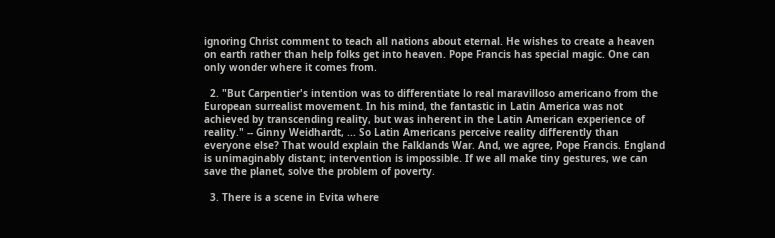ignoring Christ comment to teach all nations about eternal. He wishes to create a heaven on earth rather than help folks get into heaven. Pope Francis has special magic. One can only wonder where it comes from.

  2. "But Carpentier's intention was to differentiate lo real maravilloso americano from the European surrealist movement. In his mind, the fantastic in Latin America was not achieved by transcending reality, but was inherent in the Latin American experience of reality." -- Ginny Weidhardt, ... So Latin Americans perceive reality differently than everyone else? That would explain the Falklands War. And, we agree, Pope Francis. England is unimaginably distant; intervention is impossible. If we all make tiny gestures, we can save the planet, solve the problem of poverty.

  3. There is a scene in Evita where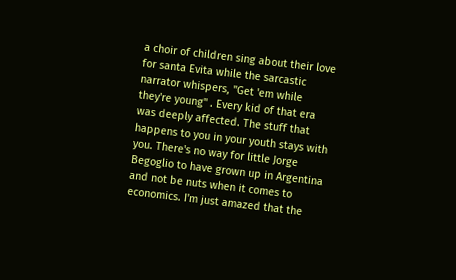a choir of children sing about their love for santa Evita while the sarcastic narrator whispers, "Get 'em while they're young" . Every kid of that era was deeply affected. The stuff that happens to you in your youth stays with you. There's no way for little Jorge Begoglio to have grown up in Argentina and not be nuts when it comes to economics. I'm just amazed that the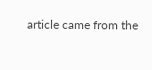article came from the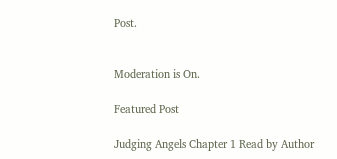Post.


Moderation is On.

Featured Post

Judging Angels Chapter 1 Read by Author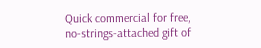Quick commercial for free, no-strings-attached gift of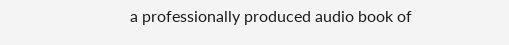a professionally produced audio book of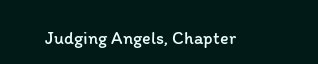Judging Angels, Chapter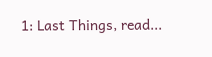1: Last Things, read...